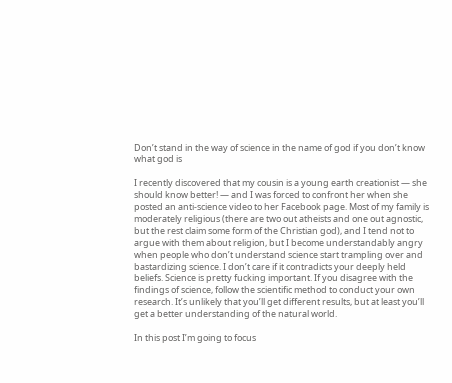Don’t stand in the way of science in the name of god if you don’t know what god is

I recently discovered that my cousin is a young earth creationist — she should know better! — and I was forced to confront her when she posted an anti-science video to her Facebook page. Most of my family is moderately religious (there are two out atheists and one out agnostic, but the rest claim some form of the Christian god), and I tend not to argue with them about religion, but I become understandably angry when people who don’t understand science start trampling over and bastardizing science. I don’t care if it contradicts your deeply held beliefs. Science is pretty fucking important. If you disagree with the findings of science, follow the scientific method to conduct your own research. It’s unlikely that you’ll get different results, but at least you’ll get a better understanding of the natural world.

In this post I’m going to focus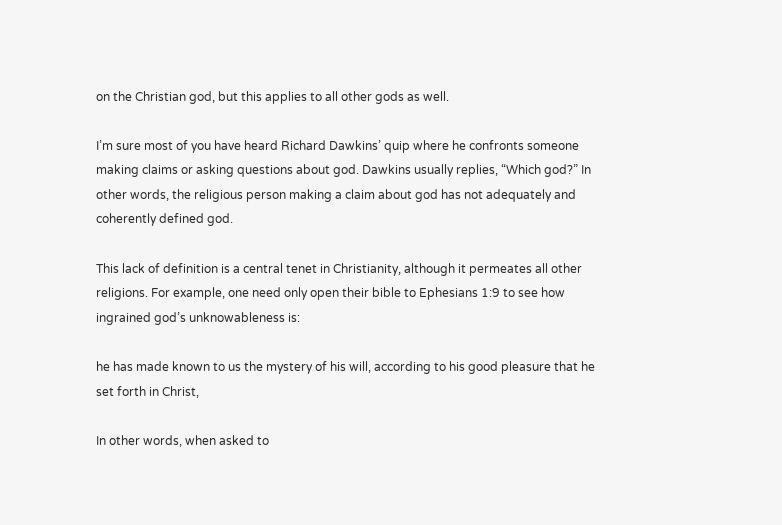on the Christian god, but this applies to all other gods as well.

I’m sure most of you have heard Richard Dawkins’ quip where he confronts someone making claims or asking questions about god. Dawkins usually replies, “Which god?” In other words, the religious person making a claim about god has not adequately and coherently defined god.

This lack of definition is a central tenet in Christianity, although it permeates all other religions. For example, one need only open their bible to Ephesians 1:9 to see how ingrained god’s unknowableness is:

he has made known to us the mystery of his will, according to his good pleasure that he set forth in Christ,

In other words, when asked to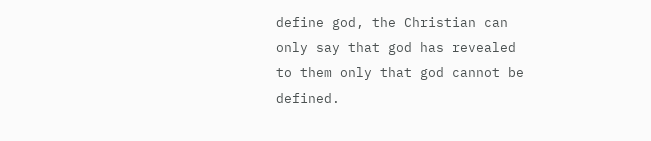define god, the Christian can only say that god has revealed to them only that god cannot be defined.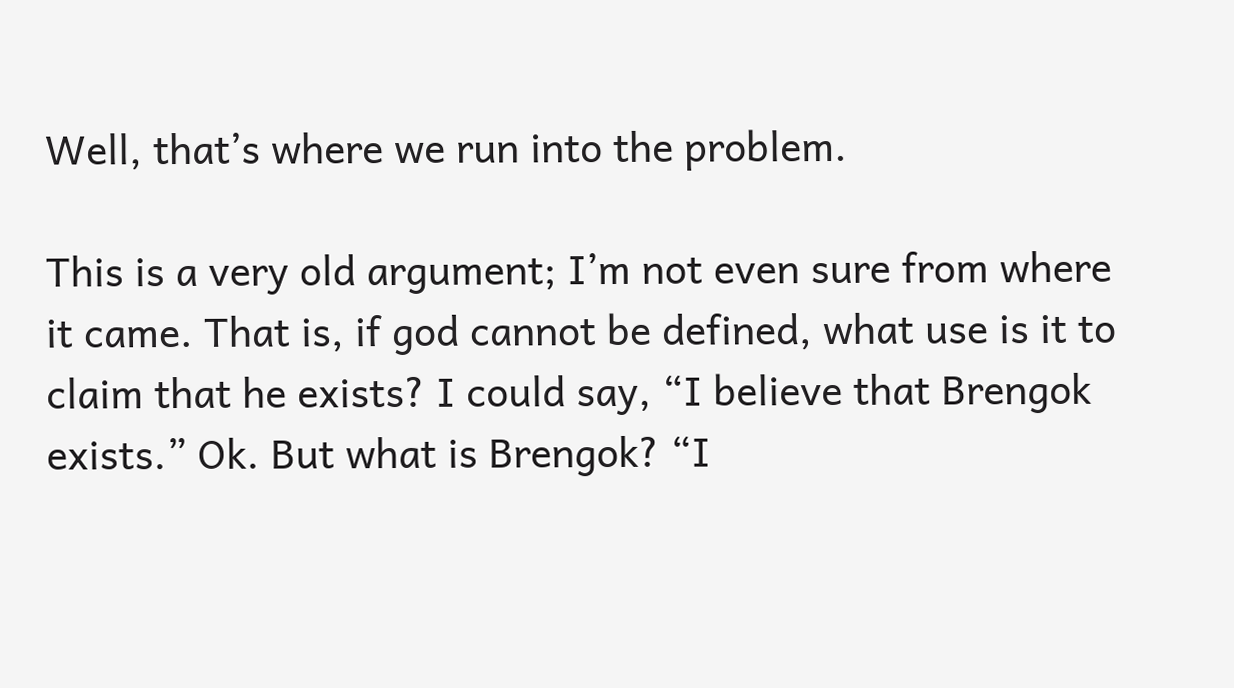Well, that’s where we run into the problem.

This is a very old argument; I’m not even sure from where it came. That is, if god cannot be defined, what use is it to claim that he exists? I could say, “I believe that Brengok exists.” Ok. But what is Brengok? “I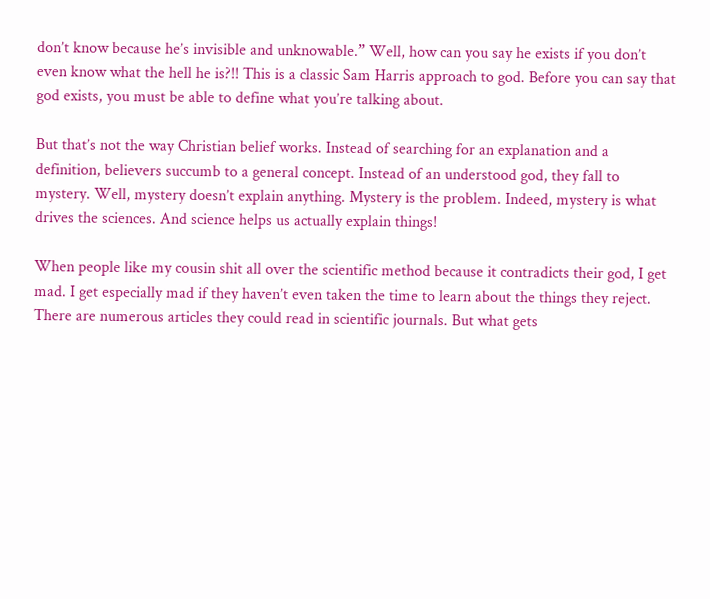don’t know because he’s invisible and unknowable.” Well, how can you say he exists if you don’t even know what the hell he is?!! This is a classic Sam Harris approach to god. Before you can say that god exists, you must be able to define what you’re talking about.

But that’s not the way Christian belief works. Instead of searching for an explanation and a definition, believers succumb to a general concept. Instead of an understood god, they fall to mystery. Well, mystery doesn’t explain anything. Mystery is the problem. Indeed, mystery is what drives the sciences. And science helps us actually explain things!

When people like my cousin shit all over the scientific method because it contradicts their god, I get mad. I get especially mad if they haven’t even taken the time to learn about the things they reject. There are numerous articles they could read in scientific journals. But what gets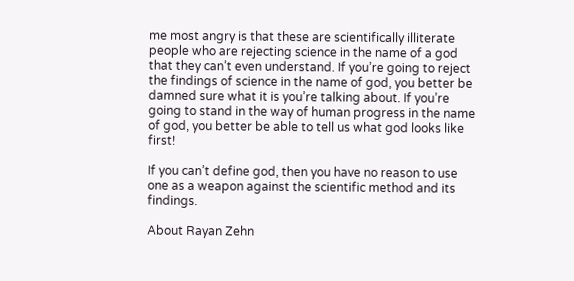me most angry is that these are scientifically illiterate people who are rejecting science in the name of a god that they can’t even understand. If you’re going to reject the findings of science in the name of god, you better be damned sure what it is you’re talking about. If you’re going to stand in the way of human progress in the name of god, you better be able to tell us what god looks like first!

If you can’t define god, then you have no reason to use one as a weapon against the scientific method and its findings.

About Rayan Zehn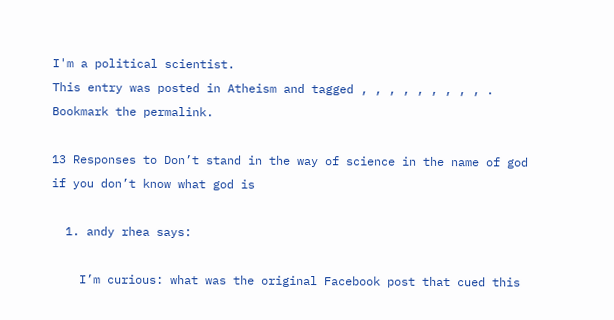I'm a political scientist.
This entry was posted in Atheism and tagged , , , , , , , , , . Bookmark the permalink.

13 Responses to Don’t stand in the way of science in the name of god if you don’t know what god is

  1. andy rhea says:

    I’m curious: what was the original Facebook post that cued this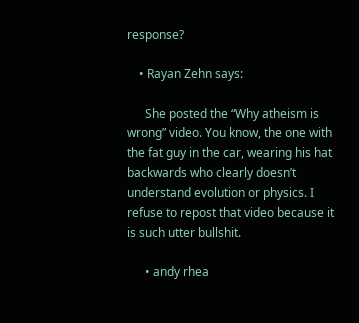response?

    • Rayan Zehn says:

      She posted the “Why atheism is wrong” video. You know, the one with the fat guy in the car, wearing his hat backwards who clearly doesn’t understand evolution or physics. I refuse to repost that video because it is such utter bullshit.

      • andy rhea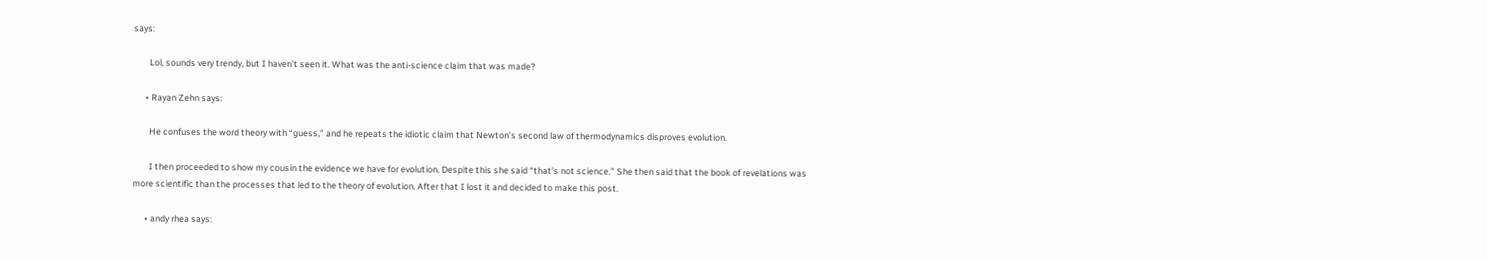says:

        Lol, sounds very trendy, but I haven’t seen it. What was the anti-science claim that was made?

      • Rayan Zehn says:

        He confuses the word theory with “guess,” and he repeats the idiotic claim that Newton’s second law of thermodynamics disproves evolution.

        I then proceeded to show my cousin the evidence we have for evolution. Despite this she said “that’s not science.” She then said that the book of revelations was more scientific than the processes that led to the theory of evolution. After that I lost it and decided to make this post.

      • andy rhea says: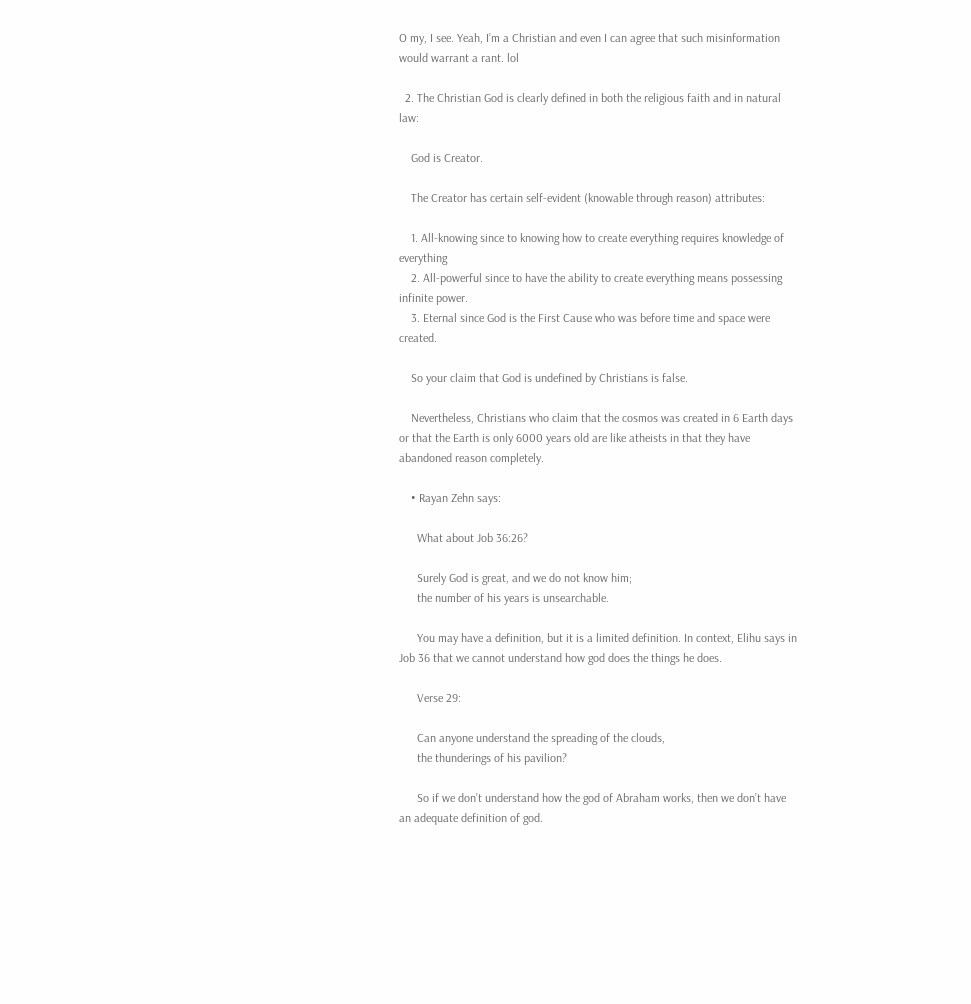O my, I see. Yeah, I’m a Christian and even I can agree that such misinformation would warrant a rant. lol

  2. The Christian God is clearly defined in both the religious faith and in natural law:

    God is Creator.

    The Creator has certain self-evident (knowable through reason) attributes:

    1. All-knowing since to knowing how to create everything requires knowledge of everything
    2. All-powerful since to have the ability to create everything means possessing infinite power.
    3. Eternal since God is the First Cause who was before time and space were created.

    So your claim that God is undefined by Christians is false.

    Nevertheless, Christians who claim that the cosmos was created in 6 Earth days or that the Earth is only 6000 years old are like atheists in that they have abandoned reason completely.

    • Rayan Zehn says:

      What about Job 36:26?

      Surely God is great, and we do not know him;
      the number of his years is unsearchable.

      You may have a definition, but it is a limited definition. In context, Elihu says in Job 36 that we cannot understand how god does the things he does.

      Verse 29:

      Can anyone understand the spreading of the clouds,
      the thunderings of his pavilion?

      So if we don’t understand how the god of Abraham works, then we don’t have an adequate definition of god.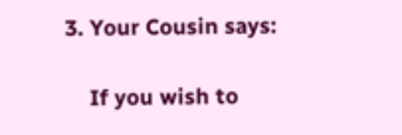3. Your Cousin says:

    If you wish to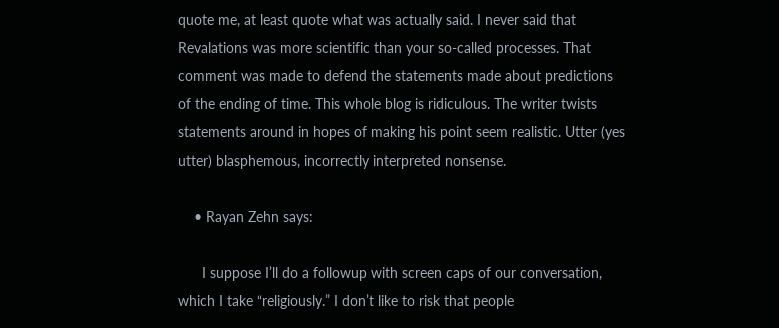quote me, at least quote what was actually said. I never said that Revalations was more scientific than your so-called processes. That comment was made to defend the statements made about predictions of the ending of time. This whole blog is ridiculous. The writer twists statements around in hopes of making his point seem realistic. Utter (yes utter) blasphemous, incorrectly interpreted nonsense.

    • Rayan Zehn says:

      I suppose I’ll do a followup with screen caps of our conversation, which I take “religiously.” I don’t like to risk that people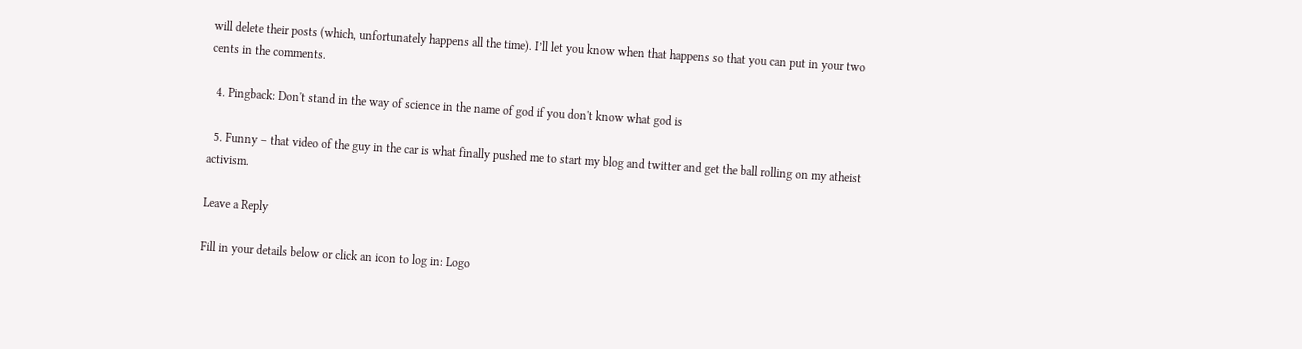will delete their posts (which, unfortunately happens all the time). I’ll let you know when that happens so that you can put in your two cents in the comments.

  4. Pingback: Don't stand in the way of science in the name of god if you don't know what god is

  5. Funny – that video of the guy in the car is what finally pushed me to start my blog and twitter and get the ball rolling on my atheist activism.

Leave a Reply

Fill in your details below or click an icon to log in: Logo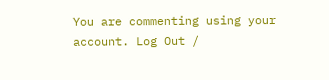You are commenting using your account. Log Out /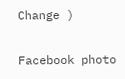Change )

Facebook photo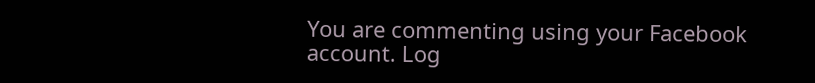You are commenting using your Facebook account. Log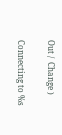Out /  Change )

Connecting to %s